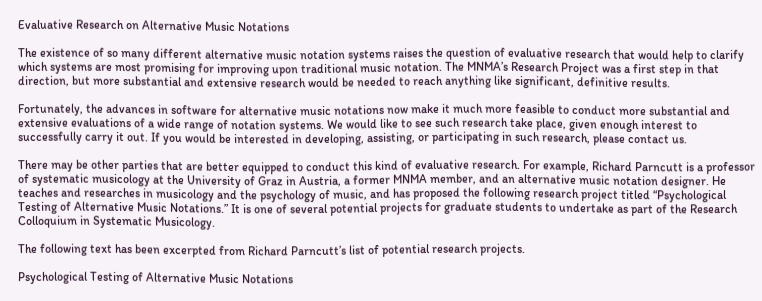Evaluative Research on Alternative Music Notations

The existence of so many different alternative music notation systems raises the question of evaluative research that would help to clarify which systems are most promising for improving upon traditional music notation. The MNMA’s Research Project was a first step in that direction, but more substantial and extensive research would be needed to reach anything like significant, definitive results.

Fortunately, the advances in software for alternative music notations now make it much more feasible to conduct more substantial and extensive evaluations of a wide range of notation systems. We would like to see such research take place, given enough interest to successfully carry it out. If you would be interested in developing, assisting, or participating in such research, please contact us.

There may be other parties that are better equipped to conduct this kind of evaluative research. For example, Richard Parncutt is a professor of systematic musicology at the University of Graz in Austria, a former MNMA member, and an alternative music notation designer. He teaches and researches in musicology and the psychology of music, and has proposed the following research project titled “Psychological Testing of Alternative Music Notations.” It is one of several potential projects for graduate students to undertake as part of the Research Colloquium in Systematic Musicology.

The following text has been excerpted from Richard Parncutt’s list of potential research projects.

Psychological Testing of Alternative Music Notations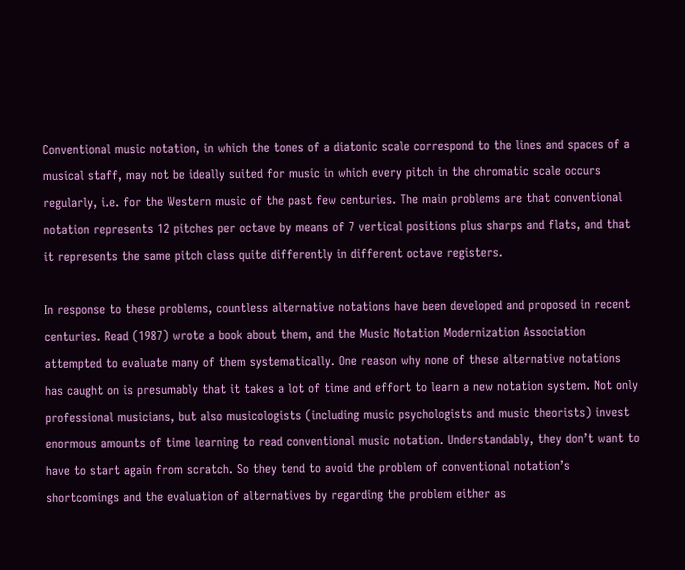Conventional music notation, in which the tones of a diatonic scale correspond to the lines and spaces of a musical staff, may not be ideally suited for music in which every pitch in the chromatic scale occurs regularly, i.e. for the Western music of the past few centuries. The main problems are that conventional notation represents 12 pitches per octave by means of 7 vertical positions plus sharps and flats, and that it represents the same pitch class quite differently in different octave registers.

In response to these problems, countless alternative notations have been developed and proposed in recent centuries. Read (1987) wrote a book about them, and the Music Notation Modernization Association attempted to evaluate many of them systematically. One reason why none of these alternative notations has caught on is presumably that it takes a lot of time and effort to learn a new notation system. Not only professional musicians, but also musicologists (including music psychologists and music theorists) invest enormous amounts of time learning to read conventional music notation. Understandably, they don’t want to have to start again from scratch. So they tend to avoid the problem of conventional notation’s shortcomings and the evaluation of alternatives by regarding the problem either as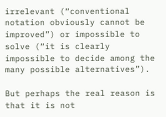irrelevant (“conventional notation obviously cannot be improved”) or impossible to solve (“it is clearly impossible to decide among the many possible alternatives”).

But perhaps the real reason is that it is not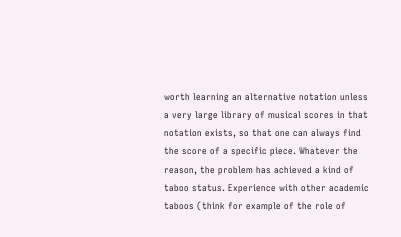worth learning an alternative notation unless a very large library of musical scores in that notation exists, so that one can always find the score of a specific piece. Whatever the reason, the problem has achieved a kind of taboo status. Experience with other academic taboos (think for example of the role of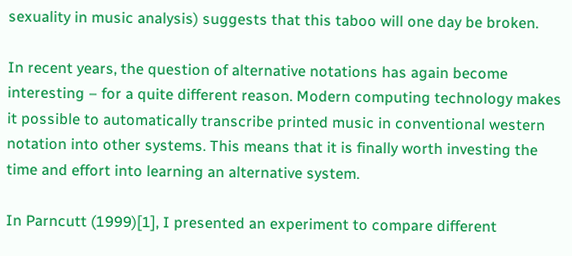sexuality in music analysis) suggests that this taboo will one day be broken.

In recent years, the question of alternative notations has again become interesting – for a quite different reason. Modern computing technology makes it possible to automatically transcribe printed music in conventional western notation into other systems. This means that it is finally worth investing the time and effort into learning an alternative system.

In Parncutt (1999)[1], I presented an experiment to compare different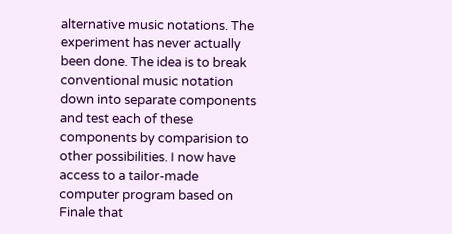alternative music notations. The experiment has never actually been done. The idea is to break conventional music notation down into separate components and test each of these components by comparision to other possibilities. I now have access to a tailor-made computer program based on Finale that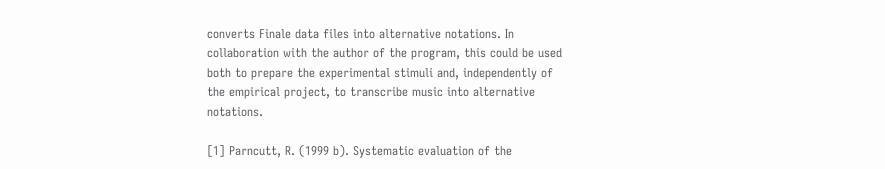converts Finale data files into alternative notations. In collaboration with the author of the program, this could be used both to prepare the experimental stimuli and, independently of the empirical project, to transcribe music into alternative notations.

[1] Parncutt, R. (1999 b). Systematic evaluation of the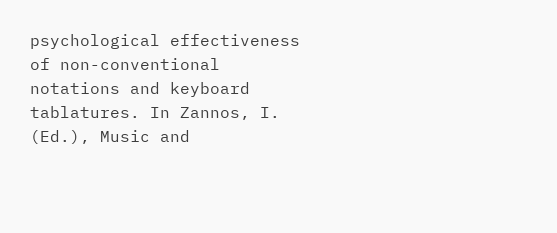psychological effectiveness of non-conventional notations and keyboard tablatures. In Zannos, I. (Ed.), Music and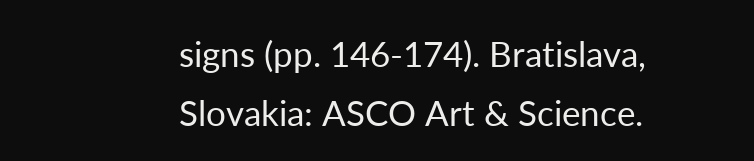signs (pp. 146-174). Bratislava, Slovakia: ASCO Art & Science.